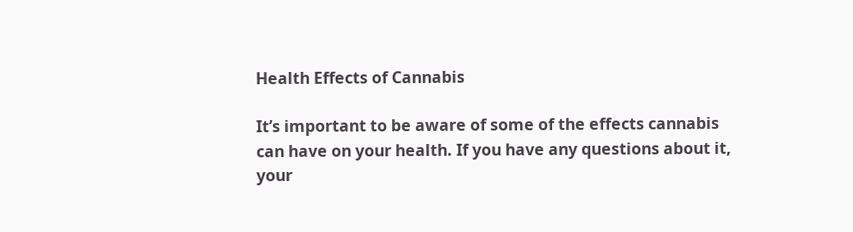Health Effects of Cannabis

It’s important to be aware of some of the effects cannabis can have on your health. If you have any questions about it, your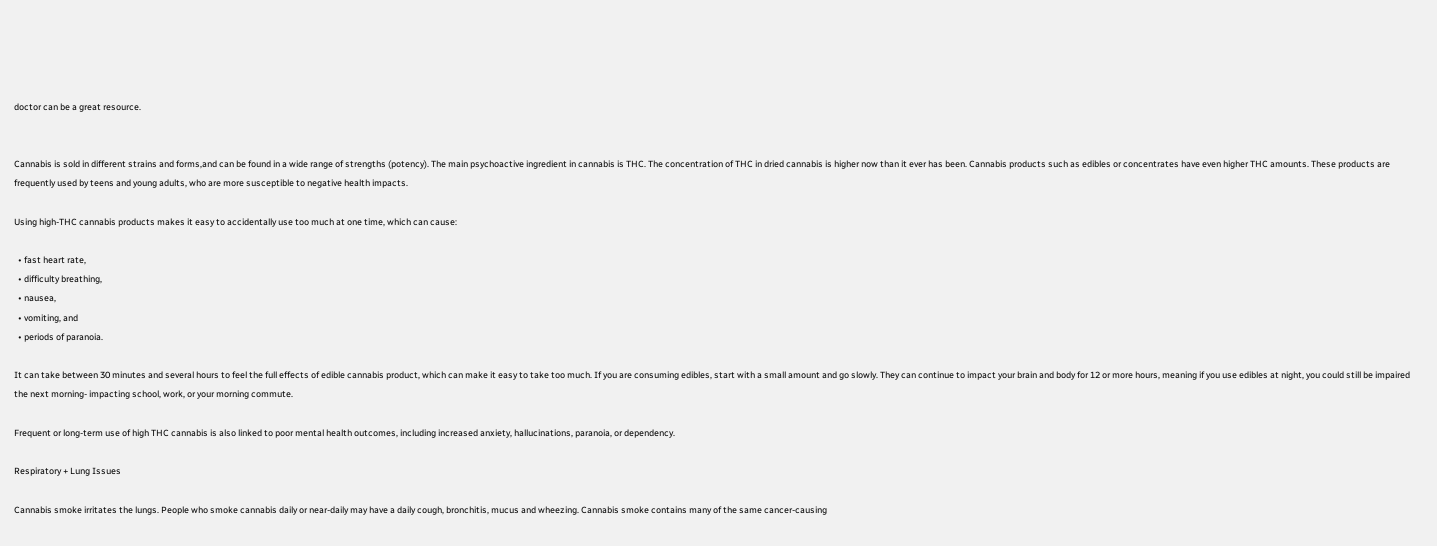doctor can be a great resource.


Cannabis is sold in different strains and forms,and can be found in a wide range of strengths (potency). The main psychoactive ingredient in cannabis is THC. The concentration of THC in dried cannabis is higher now than it ever has been. Cannabis products such as edibles or concentrates have even higher THC amounts. These products are frequently used by teens and young adults, who are more susceptible to negative health impacts.

Using high-THC cannabis products makes it easy to accidentally use too much at one time, which can cause:

  • fast heart rate,
  • difficulty breathing,
  • nausea,
  • vomiting, and
  • periods of paranoia.

It can take between 30 minutes and several hours to feel the full effects of edible cannabis product, which can make it easy to take too much. If you are consuming edibles, start with a small amount and go slowly. They can continue to impact your brain and body for 12 or more hours, meaning if you use edibles at night, you could still be impaired the next morning- impacting school, work, or your morning commute.

Frequent or long-term use of high THC cannabis is also linked to poor mental health outcomes, including increased anxiety, hallucinations, paranoia, or dependency.

Respiratory + Lung Issues

Cannabis smoke irritates the lungs. People who smoke cannabis daily or near-daily may have a daily cough, bronchitis, mucus and wheezing. Cannabis smoke contains many of the same cancer-causing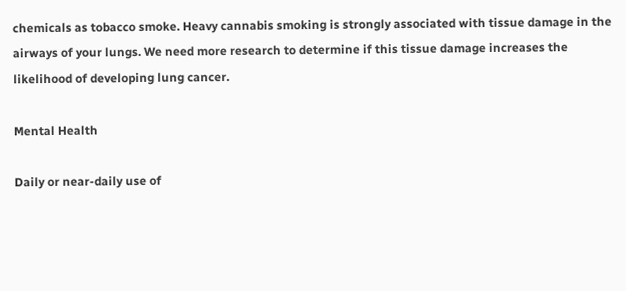chemicals as tobacco smoke. Heavy cannabis smoking is strongly associated with tissue damage in the airways of your lungs. We need more research to determine if this tissue damage increases the likelihood of developing lung cancer.

Mental Health

Daily or near-daily use of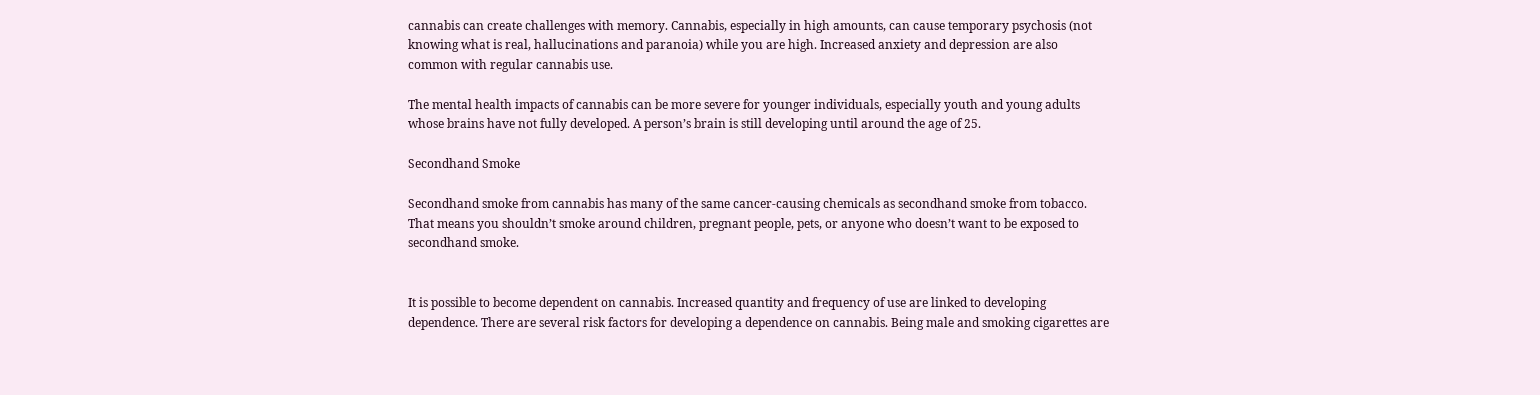cannabis can create challenges with memory. Cannabis, especially in high amounts, can cause temporary psychosis (not knowing what is real, hallucinations and paranoia) while you are high. Increased anxiety and depression are also common with regular cannabis use.

The mental health impacts of cannabis can be more severe for younger individuals, especially youth and young adults whose brains have not fully developed. A person’s brain is still developing until around the age of 25.

Secondhand Smoke

Secondhand smoke from cannabis has many of the same cancer-causing chemicals as secondhand smoke from tobacco. That means you shouldn’t smoke around children, pregnant people, pets, or anyone who doesn’t want to be exposed to secondhand smoke.


It is possible to become dependent on cannabis. Increased quantity and frequency of use are linked to developing dependence. There are several risk factors for developing a dependence on cannabis. Being male and smoking cigarettes are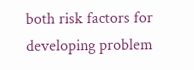both risk factors for developing problem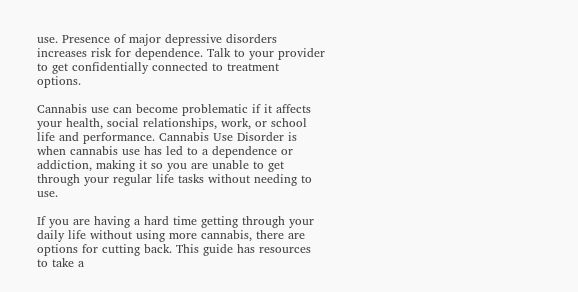use. Presence of major depressive disorders increases risk for dependence. Talk to your provider to get confidentially connected to treatment options.

Cannabis use can become problematic if it affects your health, social relationships, work, or school life and performance. Cannabis Use Disorder is when cannabis use has led to a dependence or addiction, making it so you are unable to get through your regular life tasks without needing to use.

If you are having a hard time getting through your daily life without using more cannabis, there are options for cutting back. This guide has resources to take a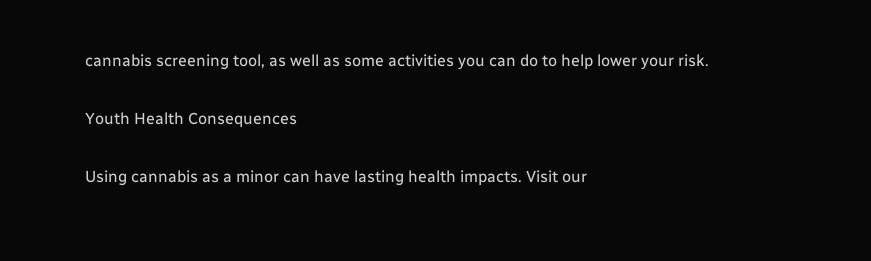cannabis screening tool, as well as some activities you can do to help lower your risk.

Youth Health Consequences

Using cannabis as a minor can have lasting health impacts. Visit our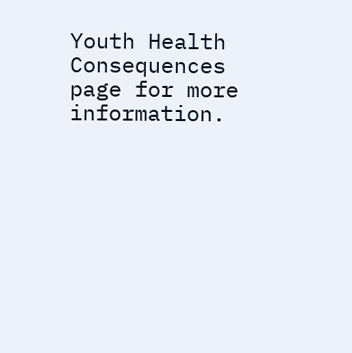Youth Health Consequences page for more information.